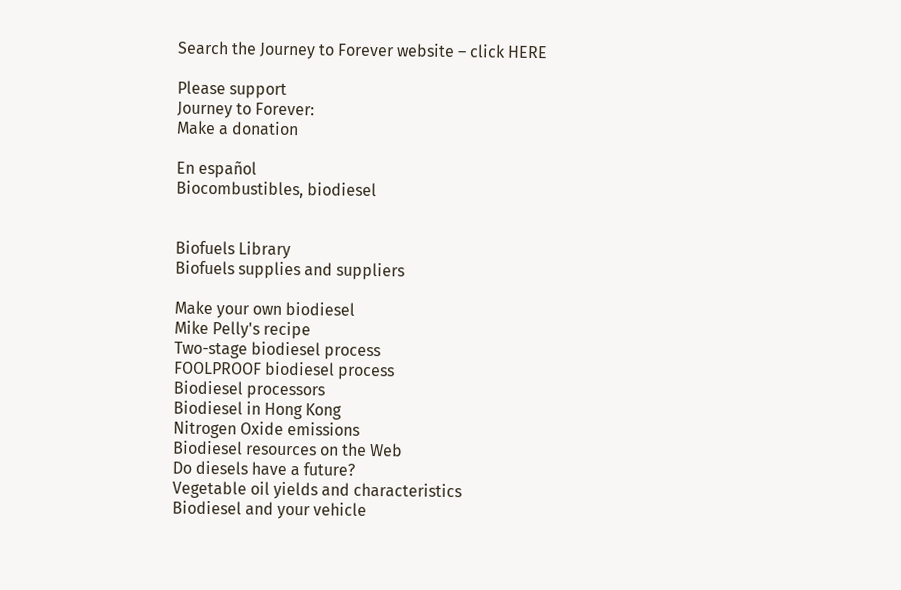Search the Journey to Forever website – click HERE

Please support
Journey to Forever:
Make a donation

En español
Biocombustibles, biodiesel


Biofuels Library
Biofuels supplies and suppliers

Make your own biodiesel
Mike Pelly's recipe
Two-stage biodiesel process
FOOLPROOF biodiesel process
Biodiesel processors
Biodiesel in Hong Kong
Nitrogen Oxide emissions
Biodiesel resources on the Web
Do diesels have a future?
Vegetable oil yields and characteristics
Biodiesel and your vehicle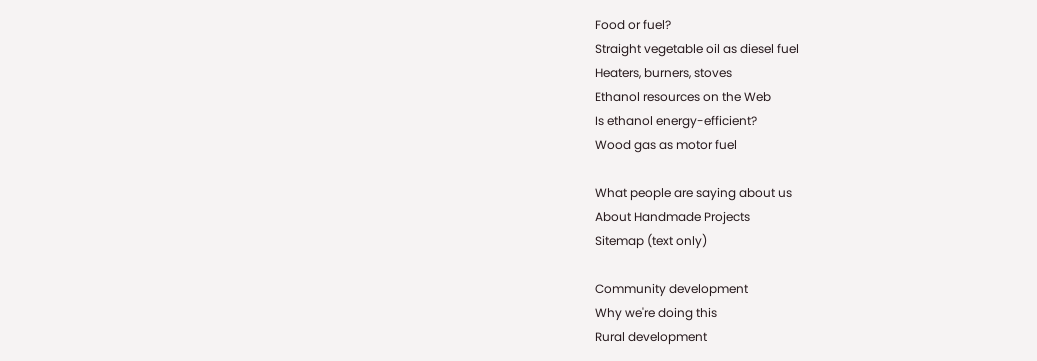Food or fuel?
Straight vegetable oil as diesel fuel
Heaters, burners, stoves
Ethanol resources on the Web
Is ethanol energy-efficient?
Wood gas as motor fuel

What people are saying about us
About Handmade Projects
Sitemap (text only)

Community development
Why we're doing this
Rural development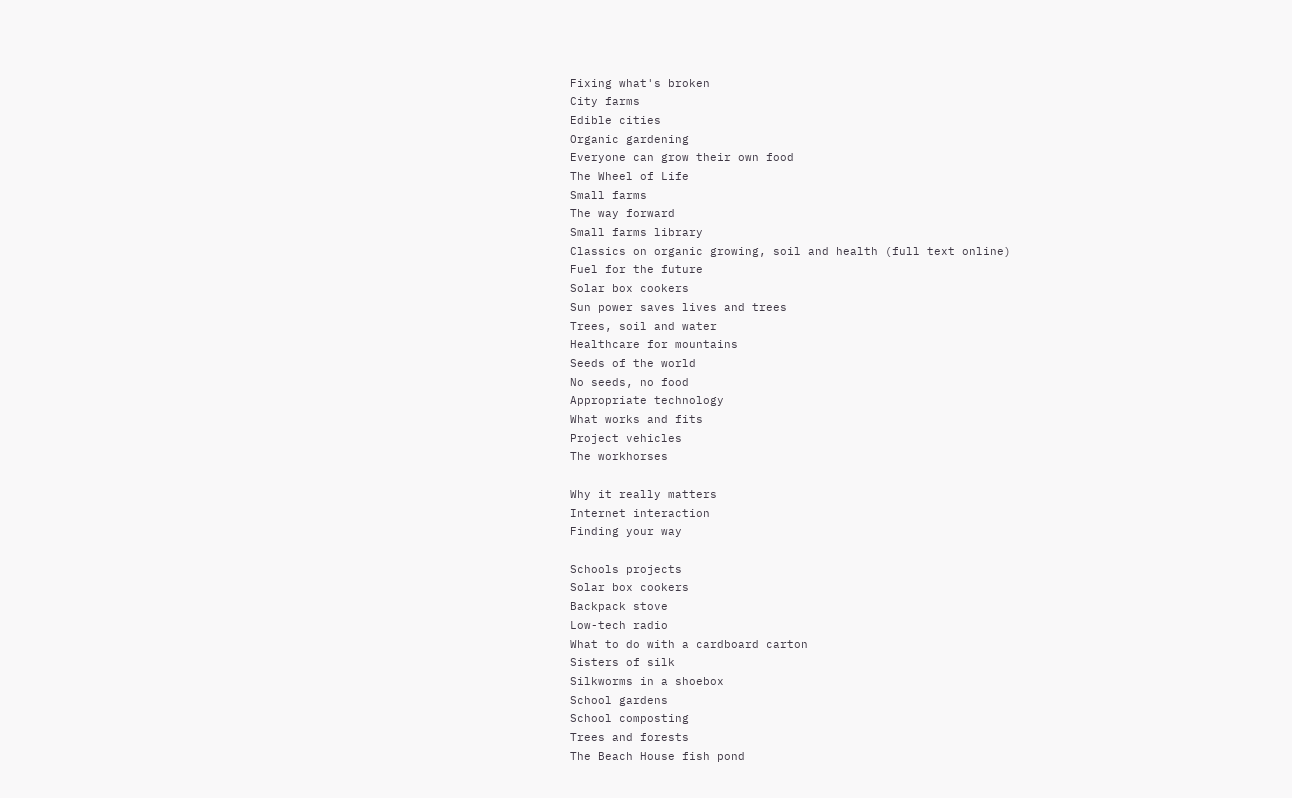Fixing what's broken
City farms
Edible cities
Organic gardening
Everyone can grow their own food
The Wheel of Life
Small farms
The way forward
Small farms library
Classics on organic growing, soil and health (full text online)
Fuel for the future
Solar box cookers
Sun power saves lives and trees
Trees, soil and water
Healthcare for mountains
Seeds of the world
No seeds, no food
Appropriate technology
What works and fits
Project vehicles
The workhorses

Why it really matters
Internet interaction
Finding your way

Schools projects
Solar box cookers
Backpack stove
Low-tech radio
What to do with a cardboard carton
Sisters of silk
Silkworms in a shoebox
School gardens
School composting
Trees and forests
The Beach House fish pond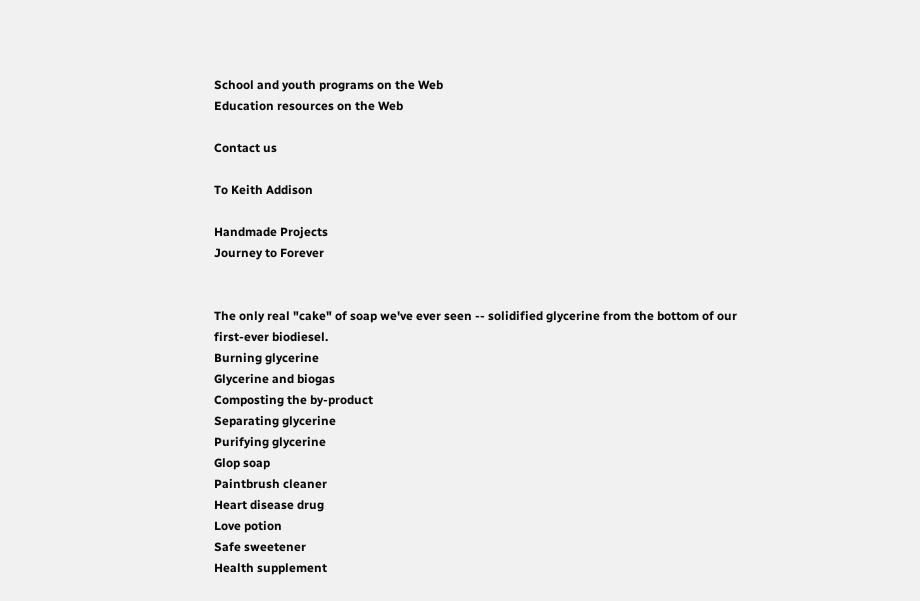School and youth programs on the Web
Education resources on the Web

Contact us

To Keith Addison

Handmade Projects
Journey to Forever


The only real "cake" of soap we've ever seen -- solidified glycerine from the bottom of our first-ever biodiesel.
Burning glycerine
Glycerine and biogas
Composting the by-product
Separating glycerine
Purifying glycerine
Glop soap
Paintbrush cleaner
Heart disease drug
Love potion
Safe sweetener
Health supplement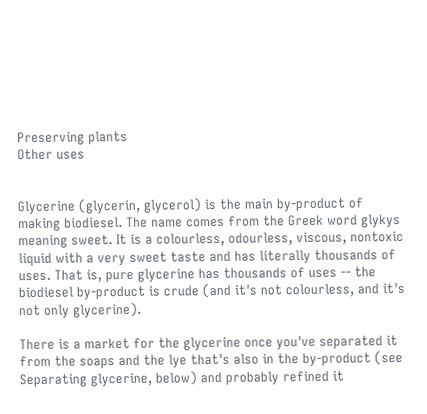Preserving plants
Other uses


Glycerine (glycerin, glycerol) is the main by-product of making biodiesel. The name comes from the Greek word glykys meaning sweet. It is a colourless, odourless, viscous, nontoxic liquid with a very sweet taste and has literally thousands of uses. That is, pure glycerine has thousands of uses -- the biodiesel by-product is crude (and it's not colourless, and it's not only glycerine).

There is a market for the glycerine once you've separated it from the soaps and the lye that's also in the by-product (see Separating glycerine, below) and probably refined it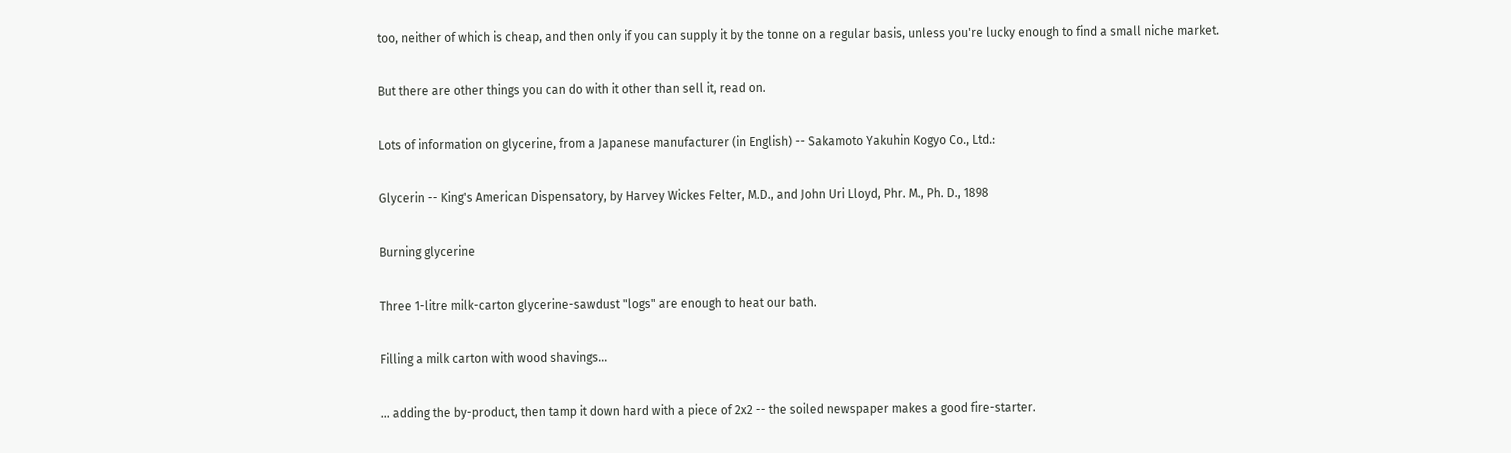too, neither of which is cheap, and then only if you can supply it by the tonne on a regular basis, unless you're lucky enough to find a small niche market.

But there are other things you can do with it other than sell it, read on.

Lots of information on glycerine, from a Japanese manufacturer (in English) -- Sakamoto Yakuhin Kogyo Co., Ltd.:

Glycerin -- King's American Dispensatory, by Harvey Wickes Felter, M.D., and John Uri Lloyd, Phr. M., Ph. D., 1898

Burning glycerine

Three 1-litre milk-carton glycerine-sawdust "logs" are enough to heat our bath.

Filling a milk carton with wood shavings...

... adding the by-product, then tamp it down hard with a piece of 2x2 -- the soiled newspaper makes a good fire-starter.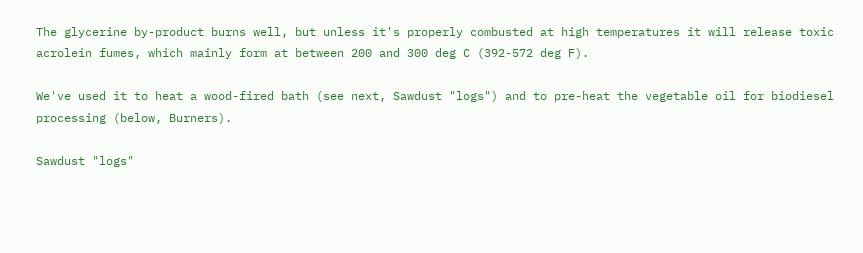The glycerine by-product burns well, but unless it's properly combusted at high temperatures it will release toxic acrolein fumes, which mainly form at between 200 and 300 deg C (392-572 deg F).

We've used it to heat a wood-fired bath (see next, Sawdust "logs") and to pre-heat the vegetable oil for biodiesel processing (below, Burners).

Sawdust "logs"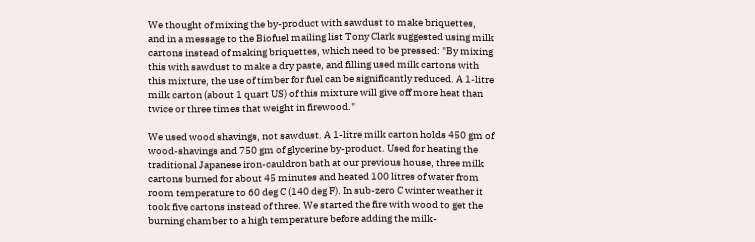We thought of mixing the by-product with sawdust to make briquettes, and in a message to the Biofuel mailing list Tony Clark suggested using milk cartons instead of making briquettes, which need to be pressed: "By mixing this with sawdust to make a dry paste, and filling used milk cartons with this mixture, the use of timber for fuel can be significantly reduced. A 1-litre milk carton (about 1 quart US) of this mixture will give off more heat than twice or three times that weight in firewood."

We used wood shavings, not sawdust. A 1-litre milk carton holds 450 gm of wood-shavings and 750 gm of glycerine by-product. Used for heating the traditional Japanese iron-cauldron bath at our previous house, three milk cartons burned for about 45 minutes and heated 100 litres of water from room temperature to 60 deg C (140 deg F). In sub-zero C winter weather it took five cartons instead of three. We started the fire with wood to get the burning chamber to a high temperature before adding the milk-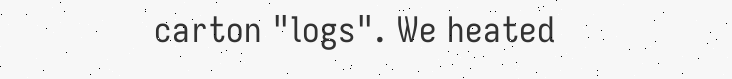carton "logs". We heated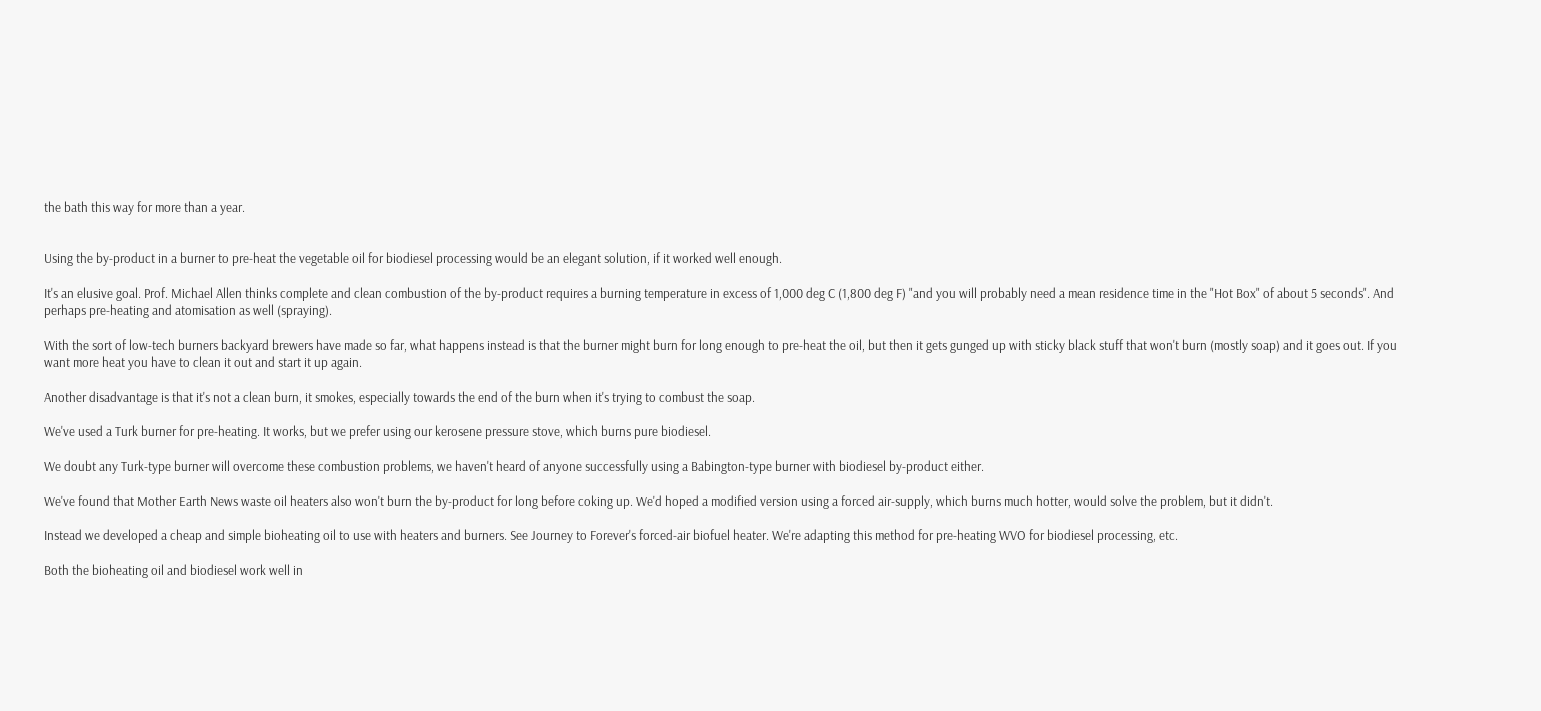the bath this way for more than a year.


Using the by-product in a burner to pre-heat the vegetable oil for biodiesel processing would be an elegant solution, if it worked well enough.

It's an elusive goal. Prof. Michael Allen thinks complete and clean combustion of the by-product requires a burning temperature in excess of 1,000 deg C (1,800 deg F) "and you will probably need a mean residence time in the "Hot Box" of about 5 seconds". And perhaps pre-heating and atomisation as well (spraying).

With the sort of low-tech burners backyard brewers have made so far, what happens instead is that the burner might burn for long enough to pre-heat the oil, but then it gets gunged up with sticky black stuff that won't burn (mostly soap) and it goes out. If you want more heat you have to clean it out and start it up again.

Another disadvantage is that it's not a clean burn, it smokes, especially towards the end of the burn when it's trying to combust the soap.

We've used a Turk burner for pre-heating. It works, but we prefer using our kerosene pressure stove, which burns pure biodiesel.

We doubt any Turk-type burner will overcome these combustion problems, we haven't heard of anyone successfully using a Babington-type burner with biodiesel by-product either.

We've found that Mother Earth News waste oil heaters also won't burn the by-product for long before coking up. We'd hoped a modified version using a forced air-supply, which burns much hotter, would solve the problem, but it didn't.

Instead we developed a cheap and simple bioheating oil to use with heaters and burners. See Journey to Forever's forced-air biofuel heater. We're adapting this method for pre-heating WVO for biodiesel processing, etc.

Both the bioheating oil and biodiesel work well in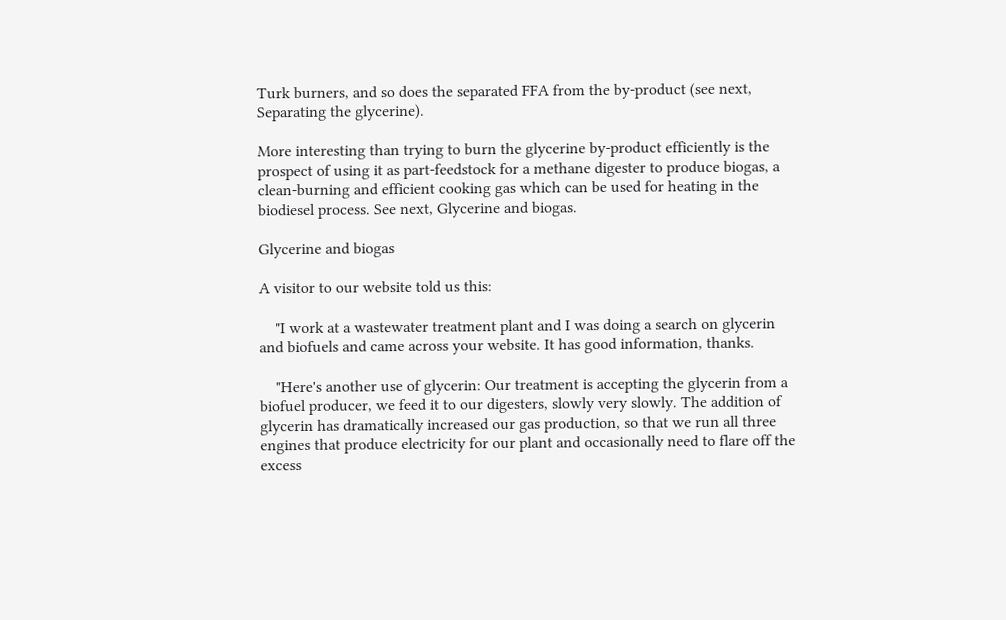Turk burners, and so does the separated FFA from the by-product (see next, Separating the glycerine).

More interesting than trying to burn the glycerine by-product efficiently is the prospect of using it as part-feedstock for a methane digester to produce biogas, a clean-burning and efficient cooking gas which can be used for heating in the biodiesel process. See next, Glycerine and biogas.

Glycerine and biogas

A visitor to our website told us this:

    "I work at a wastewater treatment plant and I was doing a search on glycerin and biofuels and came across your website. It has good information, thanks.

    "Here's another use of glycerin: Our treatment is accepting the glycerin from a biofuel producer, we feed it to our digesters, slowly very slowly. The addition of glycerin has dramatically increased our gas production, so that we run all three engines that produce electricity for our plant and occasionally need to flare off the excess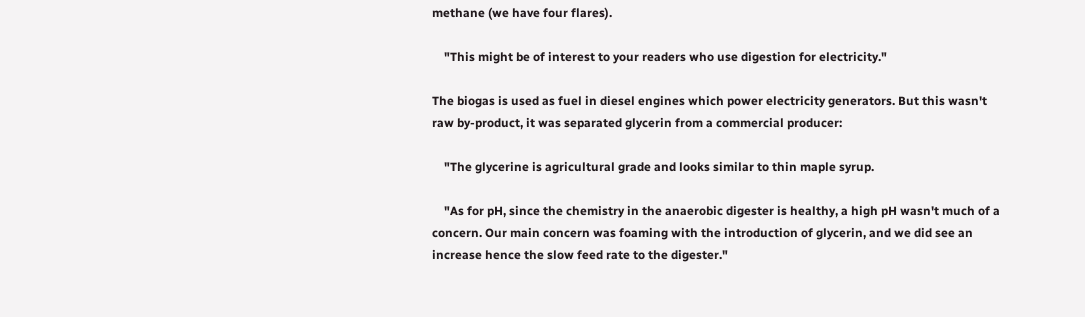methane (we have four flares).

    "This might be of interest to your readers who use digestion for electricity."

The biogas is used as fuel in diesel engines which power electricity generators. But this wasn't raw by-product, it was separated glycerin from a commercial producer:

    "The glycerine is agricultural grade and looks similar to thin maple syrup.

    "As for pH, since the chemistry in the anaerobic digester is healthy, a high pH wasn't much of a concern. Our main concern was foaming with the introduction of glycerin, and we did see an increase hence the slow feed rate to the digester."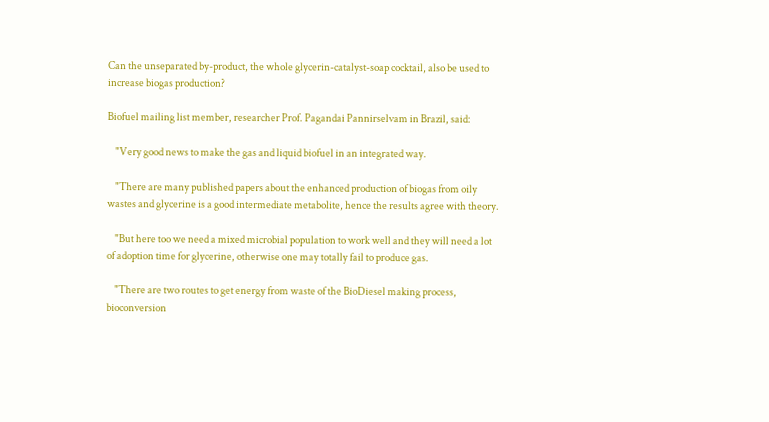Can the unseparated by-product, the whole glycerin-catalyst-soap cocktail, also be used to increase biogas production?

Biofuel mailing list member, researcher Prof. Pagandai Pannirselvam in Brazil, said:

    "Very good news to make the gas and liquid biofuel in an integrated way.

    "There are many published papers about the enhanced production of biogas from oily wastes and glycerine is a good intermediate metabolite, hence the results agree with theory.

    "But here too we need a mixed microbial population to work well and they will need a lot of adoption time for glycerine, otherwise one may totally fail to produce gas.

    "There are two routes to get energy from waste of the BioDiesel making process, bioconversion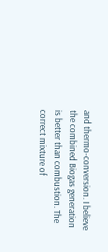and thermo-conversion. I believe the combined Biogas generation is better than combustion. The correct mixture of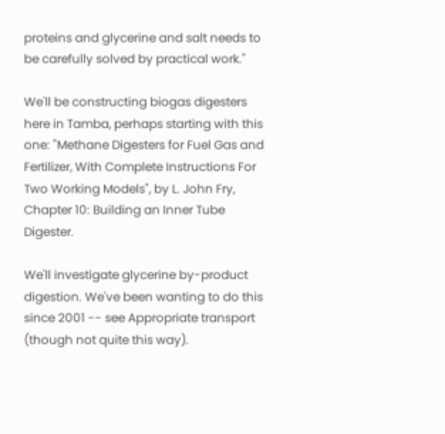proteins and glycerine and salt needs to be carefully solved by practical work."

We'll be constructing biogas digesters here in Tamba, perhaps starting with this one: "Methane Digesters for Fuel Gas and Fertilizer, With Complete Instructions For Two Working Models", by L. John Fry, Chapter 10: Building an Inner Tube Digester.

We'll investigate glycerine by-product digestion. We've been wanting to do this since 2001 -- see Appropriate transport (though not quite this way).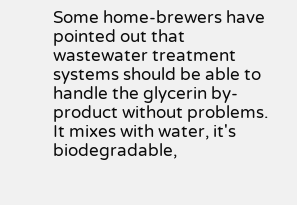Some home-brewers have pointed out that wastewater treatment systems should be able to handle the glycerin by-product without problems. It mixes with water, it's biodegradable,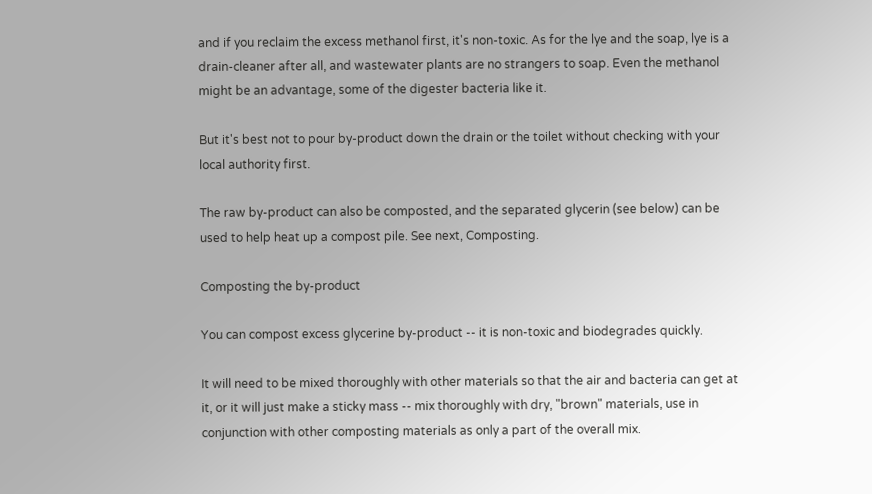and if you reclaim the excess methanol first, it's non-toxic. As for the lye and the soap, lye is a drain-cleaner after all, and wastewater plants are no strangers to soap. Even the methanol might be an advantage, some of the digester bacteria like it.

But it's best not to pour by-product down the drain or the toilet without checking with your local authority first.

The raw by-product can also be composted, and the separated glycerin (see below) can be used to help heat up a compost pile. See next, Composting.

Composting the by-product

You can compost excess glycerine by-product -- it is non-toxic and biodegrades quickly.

It will need to be mixed thoroughly with other materials so that the air and bacteria can get at it, or it will just make a sticky mass -- mix thoroughly with dry, "brown" materials, use in conjunction with other composting materials as only a part of the overall mix.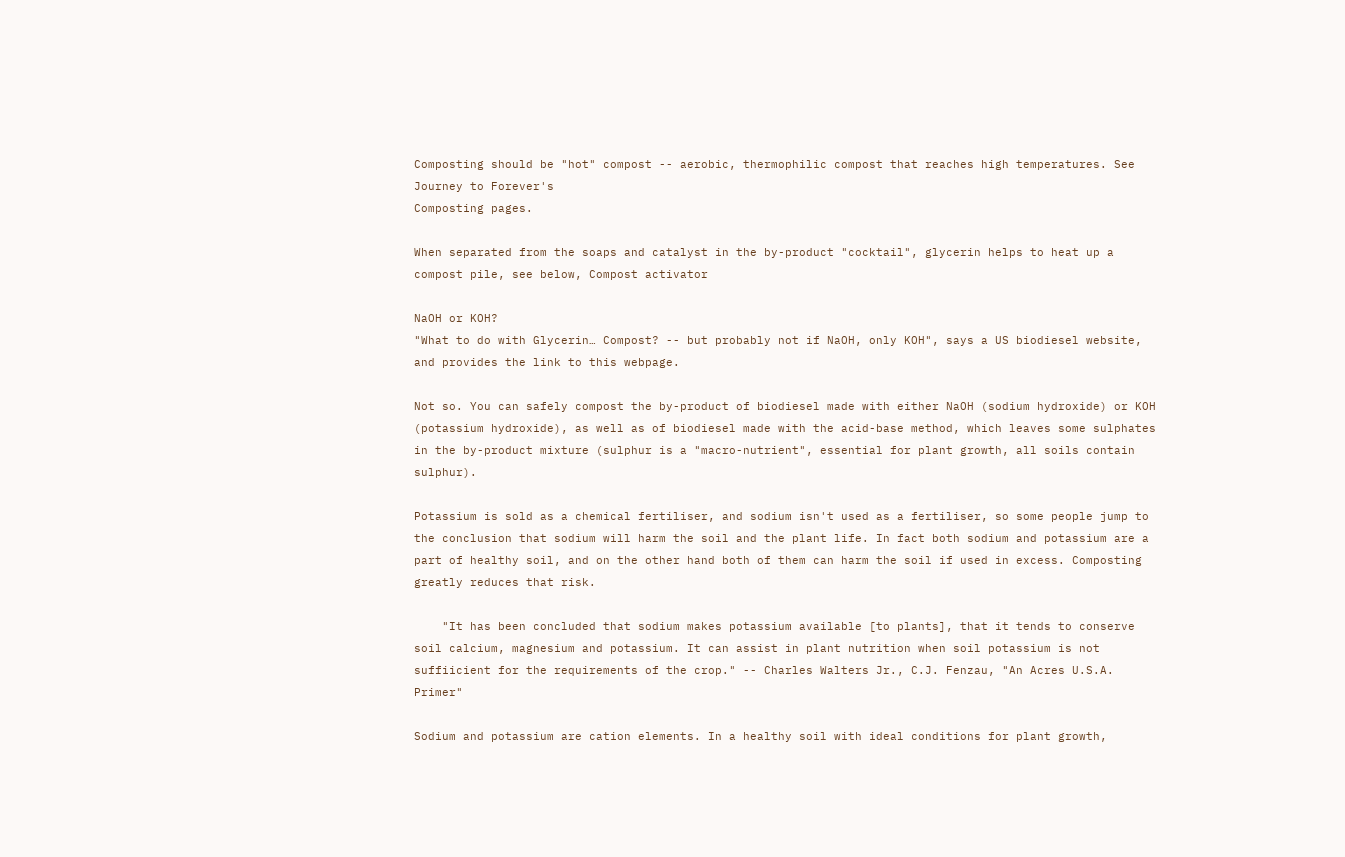Composting should be "hot" compost -- aerobic, thermophilic compost that reaches high temperatures. See Journey to Forever's
Composting pages.

When separated from the soaps and catalyst in the by-product "cocktail", glycerin helps to heat up a compost pile, see below, Compost activator

NaOH or KOH?
"What to do with Glycerin… Compost? -- but probably not if NaOH, only KOH", says a US biodiesel website, and provides the link to this webpage.

Not so. You can safely compost the by-product of biodiesel made with either NaOH (sodium hydroxide) or KOH (potassium hydroxide), as well as of biodiesel made with the acid-base method, which leaves some sulphates in the by-product mixture (sulphur is a "macro-nutrient", essential for plant growth, all soils contain sulphur).

Potassium is sold as a chemical fertiliser, and sodium isn't used as a fertiliser, so some people jump to the conclusion that sodium will harm the soil and the plant life. In fact both sodium and potassium are a part of healthy soil, and on the other hand both of them can harm the soil if used in excess. Composting greatly reduces that risk.

    "It has been concluded that sodium makes potassium available [to plants], that it tends to conserve soil calcium, magnesium and potassium. It can assist in plant nutrition when soil potassium is not suffiicient for the requirements of the crop." -- Charles Walters Jr., C.J. Fenzau, "An Acres U.S.A. Primer"

Sodium and potassium are cation elements. In a healthy soil with ideal conditions for plant growth,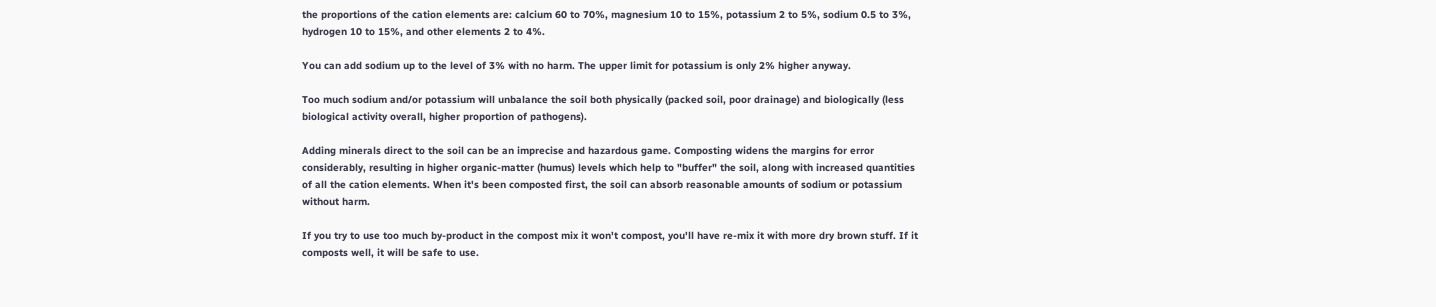the proportions of the cation elements are: calcium 60 to 70%, magnesium 10 to 15%, potassium 2 to 5%, sodium 0.5 to 3%, hydrogen 10 to 15%, and other elements 2 to 4%.

You can add sodium up to the level of 3% with no harm. The upper limit for potassium is only 2% higher anyway.

Too much sodium and/or potassium will unbalance the soil both physically (packed soil, poor drainage) and biologically (less biological activity overall, higher proportion of pathogens).

Adding minerals direct to the soil can be an imprecise and hazardous game. Composting widens the margins for error considerably, resulting in higher organic-matter (humus) levels which help to "buffer" the soil, along with increased quantities of all the cation elements. When it's been composted first, the soil can absorb reasonable amounts of sodium or potassium without harm.

If you try to use too much by-product in the compost mix it won't compost, you'll have re-mix it with more dry brown stuff. If it composts well, it will be safe to use.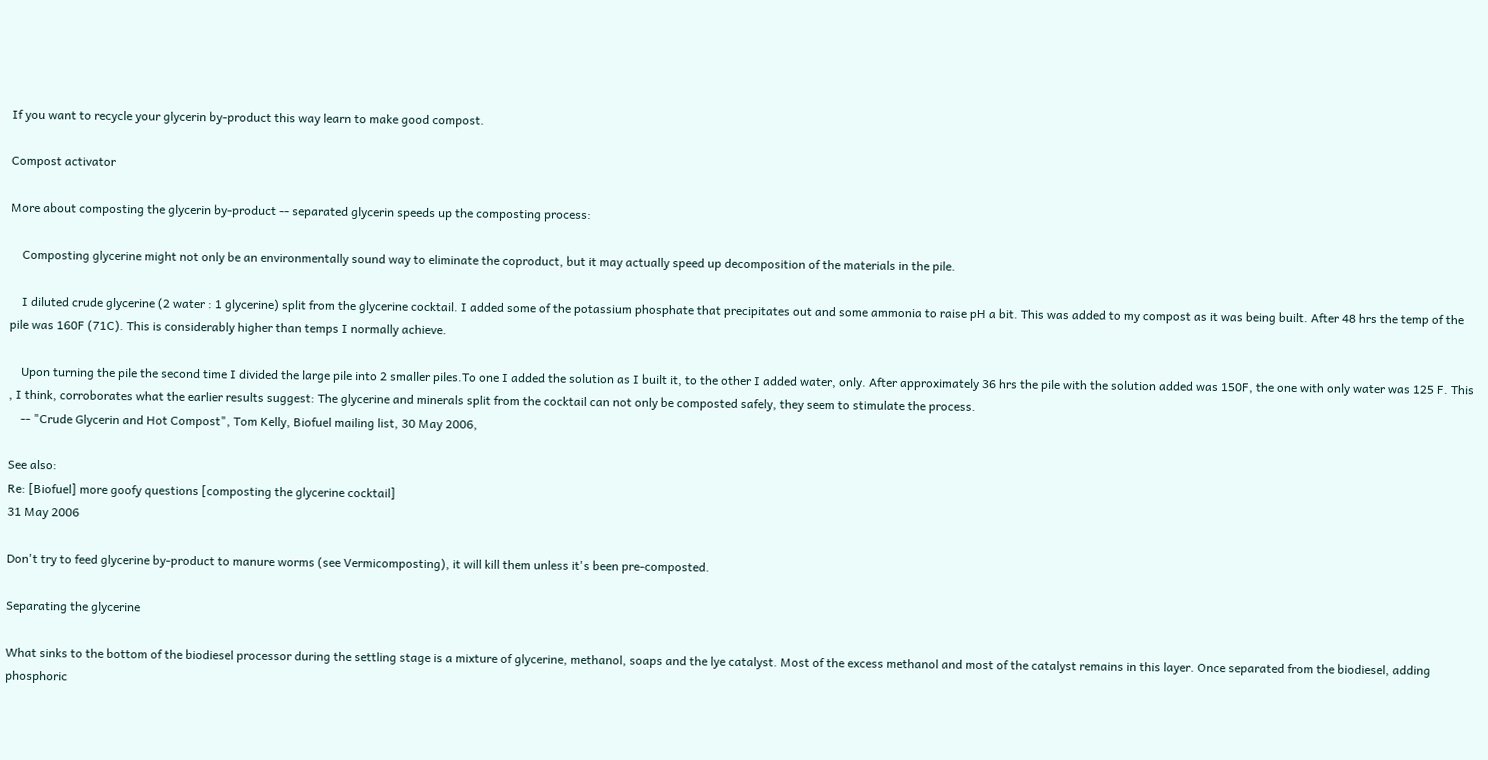If you want to recycle your glycerin by-product this way learn to make good compost.

Compost activator

More about composting the glycerin by-product -- separated glycerin speeds up the composting process:

    Composting glycerine might not only be an environmentally sound way to eliminate the coproduct, but it may actually speed up decomposition of the materials in the pile.

    I diluted crude glycerine (2 water : 1 glycerine) split from the glycerine cocktail. I added some of the potassium phosphate that precipitates out and some ammonia to raise pH a bit. This was added to my compost as it was being built. After 48 hrs the temp of the pile was 160F (71C). This is considerably higher than temps I normally achieve.

    Upon turning the pile the second time I divided the large pile into 2 smaller piles.To one I added the solution as I built it, to the other I added water, only. After approximately 36 hrs the pile with the solution added was 150F, the one with only water was 125 F. This , I think, corroborates what the earlier results suggest: The glycerine and minerals split from the cocktail can not only be composted safely, they seem to stimulate the process.
    -- "Crude Glycerin and Hot Compost", Tom Kelly, Biofuel mailing list, 30 May 2006,

See also:
Re: [Biofuel] more goofy questions [composting the glycerine cocktail]
31 May 2006

Don't try to feed glycerine by-product to manure worms (see Vermicomposting), it will kill them unless it's been pre-composted.

Separating the glycerine

What sinks to the bottom of the biodiesel processor during the settling stage is a mixture of glycerine, methanol, soaps and the lye catalyst. Most of the excess methanol and most of the catalyst remains in this layer. Once separated from the biodiesel, adding phosphoric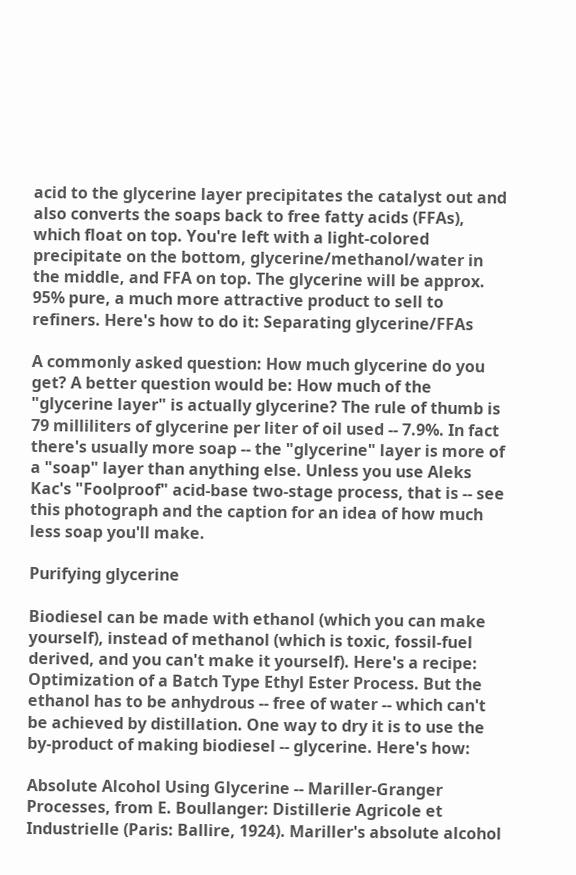acid to the glycerine layer precipitates the catalyst out and also converts the soaps back to free fatty acids (FFAs), which float on top. You're left with a light-colored precipitate on the bottom, glycerine/methanol/water in the middle, and FFA on top. The glycerine will be approx. 95% pure, a much more attractive product to sell to refiners. Here's how to do it: Separating glycerine/FFAs

A commonly asked question: How much glycerine do you get? A better question would be: How much of the "glycerine layer" is actually glycerine? The rule of thumb is 79 milliliters of glycerine per liter of oil used -- 7.9%. In fact there's usually more soap -- the "glycerine" layer is more of a "soap" layer than anything else. Unless you use Aleks Kac's "Foolproof" acid-base two-stage process, that is -- see this photograph and the caption for an idea of how much less soap you'll make.

Purifying glycerine

Biodiesel can be made with ethanol (which you can make yourself), instead of methanol (which is toxic, fossil-fuel derived, and you can't make it yourself). Here's a recipe: Optimization of a Batch Type Ethyl Ester Process. But the ethanol has to be anhydrous -- free of water -- which can't be achieved by distillation. One way to dry it is to use the by-product of making biodiesel -- glycerine. Here's how:

Absolute Alcohol Using Glycerine -- Mariller-Granger Processes, from E. Boullanger: Distillerie Agricole et Industrielle (Paris: Ballire, 1924). Mariller's absolute alcohol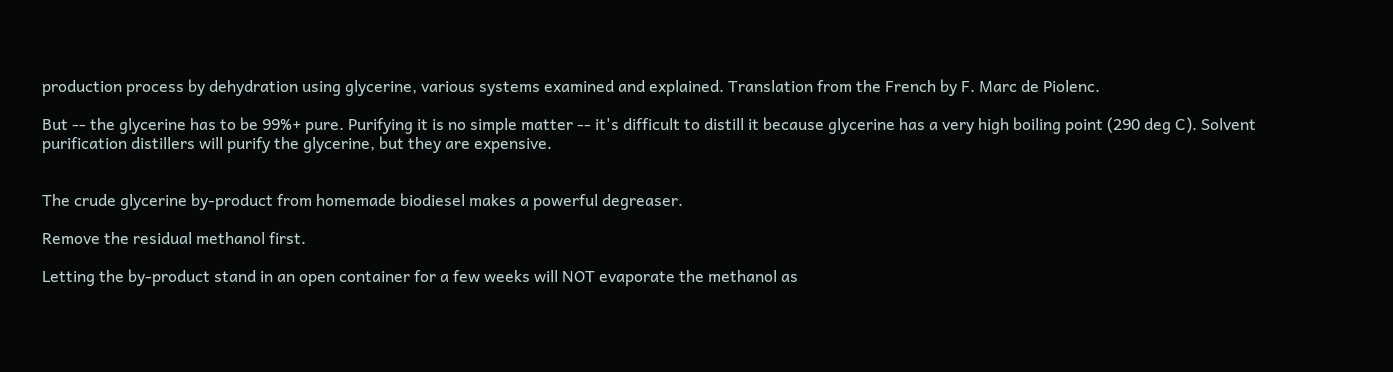production process by dehydration using glycerine, various systems examined and explained. Translation from the French by F. Marc de Piolenc.

But -- the glycerine has to be 99%+ pure. Purifying it is no simple matter -- it's difficult to distill it because glycerine has a very high boiling point (290 deg C). Solvent purification distillers will purify the glycerine, but they are expensive.


The crude glycerine by-product from homemade biodiesel makes a powerful degreaser.

Remove the residual methanol first.

Letting the by-product stand in an open container for a few weeks will NOT evaporate the methanol as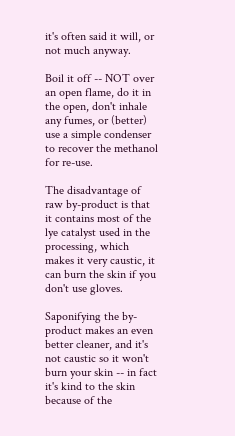it's often said it will, or not much anyway.

Boil it off -- NOT over an open flame, do it in the open, don't inhale any fumes, or (better) use a simple condenser to recover the methanol for re-use.

The disadvantage of raw by-product is that it contains most of the lye catalyst used in the processing, which makes it very caustic, it can burn the skin if you don't use gloves.

Saponifying the by-product makes an even better cleaner, and it's not caustic so it won't burn your skin -- in fact it's kind to the skin because of the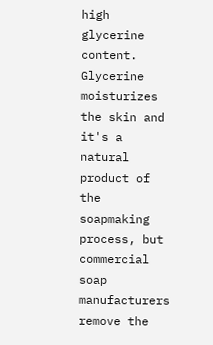high glycerine content. Glycerine moisturizes the skin and it's a natural product of the soapmaking process, but commercial soap manufacturers remove the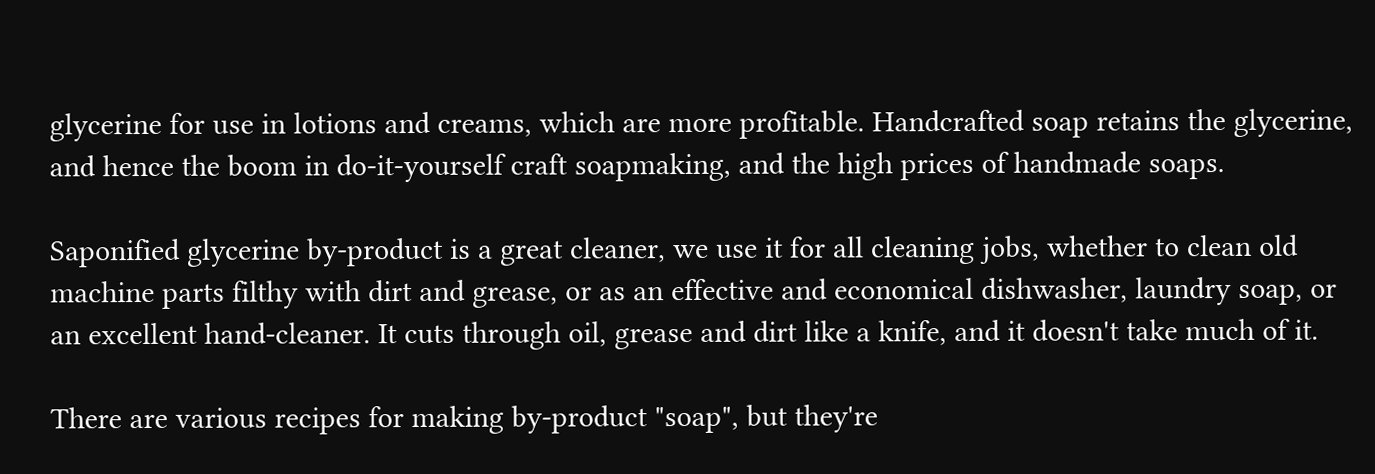glycerine for use in lotions and creams, which are more profitable. Handcrafted soap retains the glycerine, and hence the boom in do-it-yourself craft soapmaking, and the high prices of handmade soaps.

Saponified glycerine by-product is a great cleaner, we use it for all cleaning jobs, whether to clean old machine parts filthy with dirt and grease, or as an effective and economical dishwasher, laundry soap, or an excellent hand-cleaner. It cuts through oil, grease and dirt like a knife, and it doesn't take much of it.

There are various recipes for making by-product "soap", but they're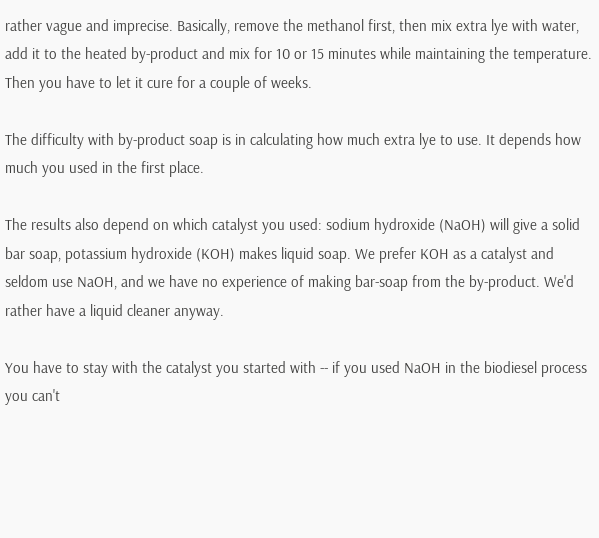rather vague and imprecise. Basically, remove the methanol first, then mix extra lye with water, add it to the heated by-product and mix for 10 or 15 minutes while maintaining the temperature. Then you have to let it cure for a couple of weeks.

The difficulty with by-product soap is in calculating how much extra lye to use. It depends how much you used in the first place.

The results also depend on which catalyst you used: sodium hydroxide (NaOH) will give a solid bar soap, potassium hydroxide (KOH) makes liquid soap. We prefer KOH as a catalyst and seldom use NaOH, and we have no experience of making bar-soap from the by-product. We'd rather have a liquid cleaner anyway.

You have to stay with the catalyst you started with -- if you used NaOH in the biodiesel process you can't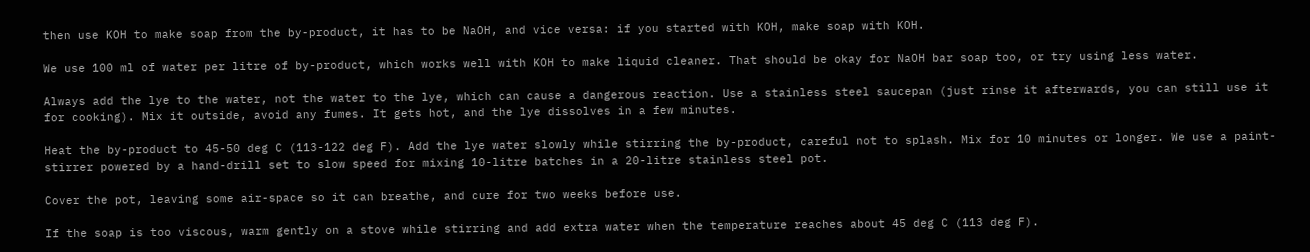then use KOH to make soap from the by-product, it has to be NaOH, and vice versa: if you started with KOH, make soap with KOH.

We use 100 ml of water per litre of by-product, which works well with KOH to make liquid cleaner. That should be okay for NaOH bar soap too, or try using less water.

Always add the lye to the water, not the water to the lye, which can cause a dangerous reaction. Use a stainless steel saucepan (just rinse it afterwards, you can still use it for cooking). Mix it outside, avoid any fumes. It gets hot, and the lye dissolves in a few minutes.

Heat the by-product to 45-50 deg C (113-122 deg F). Add the lye water slowly while stirring the by-product, careful not to splash. Mix for 10 minutes or longer. We use a paint-stirrer powered by a hand-drill set to slow speed for mixing 10-litre batches in a 20-litre stainless steel pot.

Cover the pot, leaving some air-space so it can breathe, and cure for two weeks before use.

If the soap is too viscous, warm gently on a stove while stirring and add extra water when the temperature reaches about 45 deg C (113 deg F).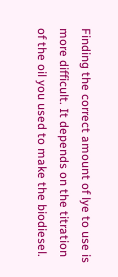Finding the correct amount of lye to use is more difficult. It depends on the titration of the oil you used to make the biodiesel.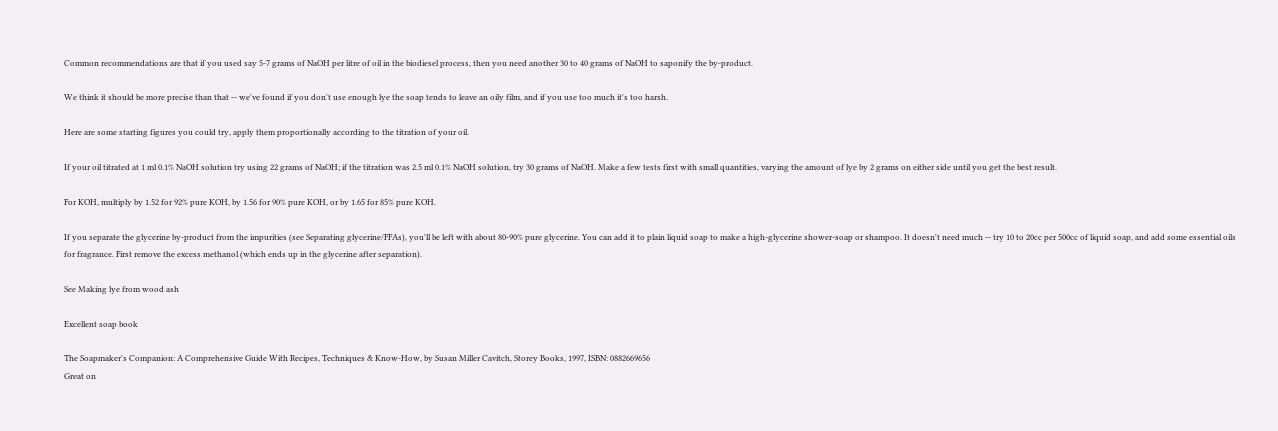Common recommendations are that if you used say 5-7 grams of NaOH per litre of oil in the biodiesel process, then you need another 30 to 40 grams of NaOH to saponify the by-product.

We think it should be more precise than that -- we've found if you don't use enough lye the soap tends to leave an oily film, and if you use too much it's too harsh.

Here are some starting figures you could try, apply them proportionally according to the titration of your oil.

If your oil titrated at 1 ml 0.1% NaOH solution try using 22 grams of NaOH; if the titration was 2.5 ml 0.1% NaOH solution, try 30 grams of NaOH. Make a few tests first with small quantities, varying the amount of lye by 2 grams on either side until you get the best result.

For KOH, multiply by 1.52 for 92% pure KOH, by 1.56 for 90% pure KOH, or by 1.65 for 85% pure KOH.

If you separate the glycerine by-product from the impurities (see Separating glycerine/FFAs), you'll be left with about 80-90% pure glycerine. You can add it to plain liquid soap to make a high-glycerine shower-soap or shampoo. It doesn't need much -- try 10 to 20cc per 500cc of liquid soap, and add some essential oils for fragrance. First remove the excess methanol (which ends up in the glycerine after separation).

See Making lye from wood ash

Excellent soap book

The Soapmaker's Companion: A Comprehensive Guide With Recipes, Techniques & Know-How, by Susan Miller Cavitch, Storey Books, 1997, ISBN: 0882669656
Great on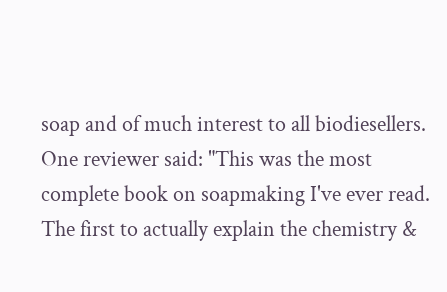soap and of much interest to all biodiesellers. One reviewer said: "This was the most complete book on soapmaking I've ever read. The first to actually explain the chemistry &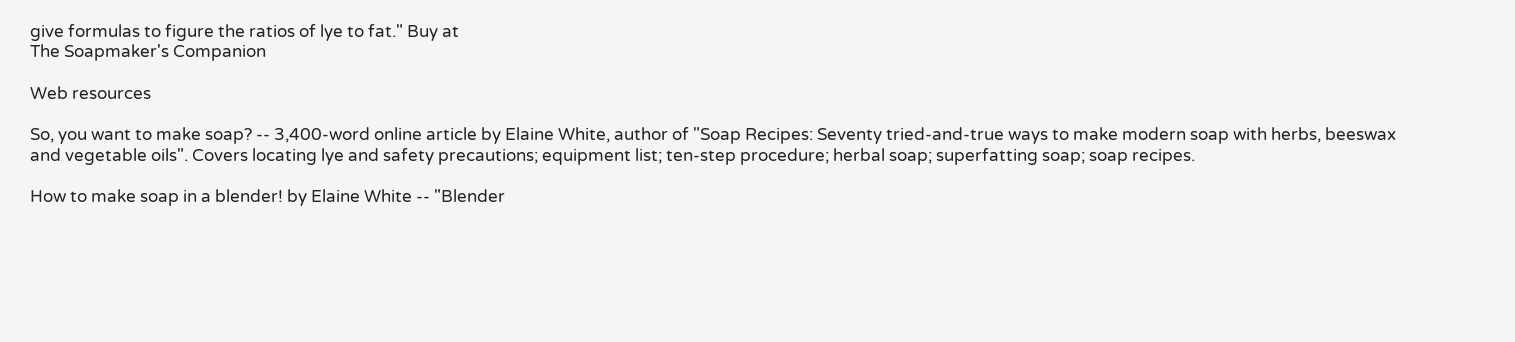give formulas to figure the ratios of lye to fat." Buy at
The Soapmaker's Companion

Web resources

So, you want to make soap? -- 3,400-word online article by Elaine White, author of "Soap Recipes: Seventy tried-and-true ways to make modern soap with herbs, beeswax and vegetable oils". Covers locating lye and safety precautions; equipment list; ten-step procedure; herbal soap; superfatting soap; soap recipes.

How to make soap in a blender! by Elaine White -- "Blender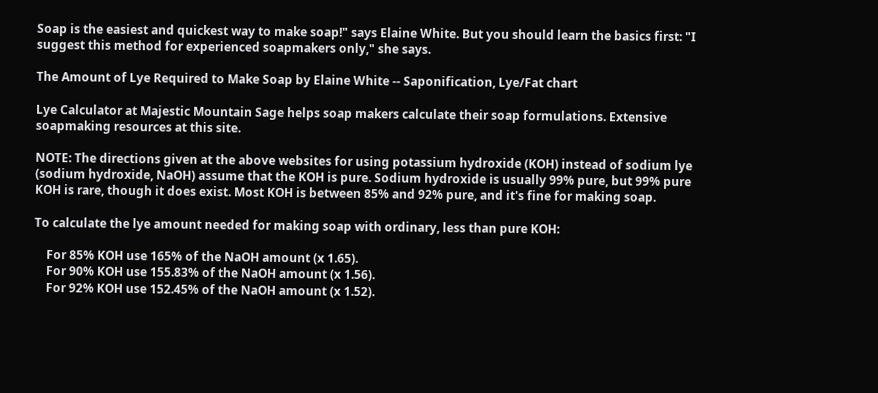Soap is the easiest and quickest way to make soap!" says Elaine White. But you should learn the basics first: "I suggest this method for experienced soapmakers only," she says.

The Amount of Lye Required to Make Soap by Elaine White -- Saponification, Lye/Fat chart

Lye Calculator at Majestic Mountain Sage helps soap makers calculate their soap formulations. Extensive soapmaking resources at this site.

NOTE: The directions given at the above websites for using potassium hydroxide (KOH) instead of sodium lye (sodium hydroxide, NaOH) assume that the KOH is pure. Sodium hydroxide is usually 99% pure, but 99% pure KOH is rare, though it does exist. Most KOH is between 85% and 92% pure, and it's fine for making soap.

To calculate the lye amount needed for making soap with ordinary, less than pure KOH:

    For 85% KOH use 165% of the NaOH amount (x 1.65).
    For 90% KOH use 155.83% of the NaOH amount (x 1.56).
    For 92% KOH use 152.45% of the NaOH amount (x 1.52).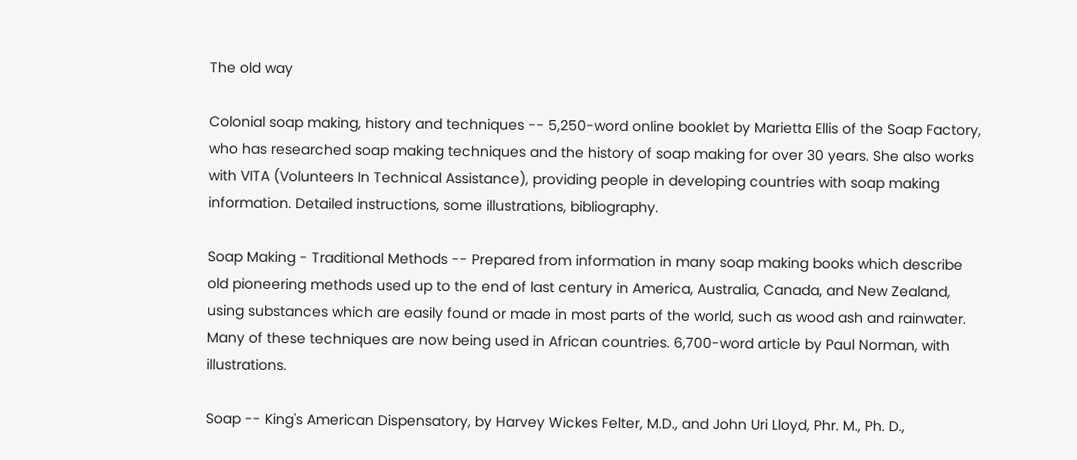The old way

Colonial soap making, history and techniques -- 5,250-word online booklet by Marietta Ellis of the Soap Factory, who has researched soap making techniques and the history of soap making for over 30 years. She also works with VITA (Volunteers In Technical Assistance), providing people in developing countries with soap making information. Detailed instructions, some illustrations, bibliography.

Soap Making - Traditional Methods -- Prepared from information in many soap making books which describe old pioneering methods used up to the end of last century in America, Australia, Canada, and New Zealand, using substances which are easily found or made in most parts of the world, such as wood ash and rainwater. Many of these techniques are now being used in African countries. 6,700-word article by Paul Norman, with illustrations.

Soap -- King's American Dispensatory, by Harvey Wickes Felter, M.D., and John Uri Lloyd, Phr. M., Ph. D.,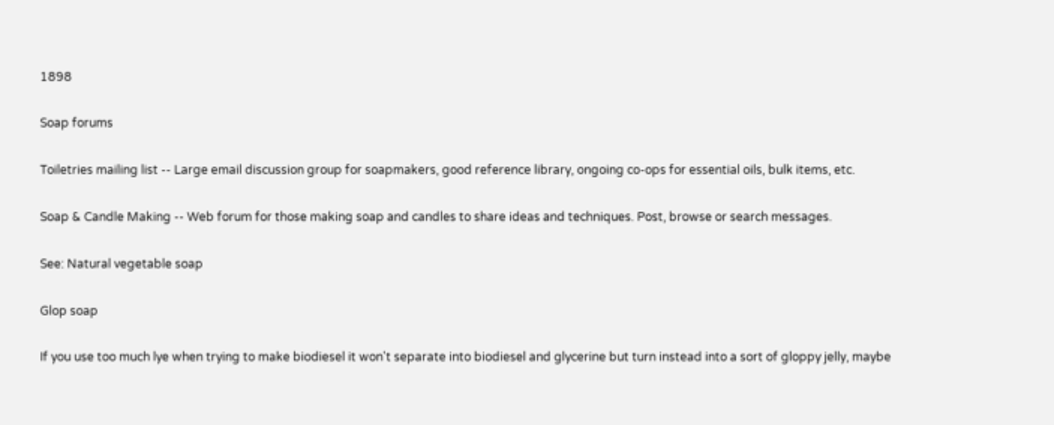1898

Soap forums

Toiletries mailing list -- Large email discussion group for soapmakers, good reference library, ongoing co-ops for essential oils, bulk items, etc.

Soap & Candle Making -- Web forum for those making soap and candles to share ideas and techniques. Post, browse or search messages.

See: Natural vegetable soap

Glop soap

If you use too much lye when trying to make biodiesel it won't separate into biodiesel and glycerine but turn instead into a sort of gloppy jelly, maybe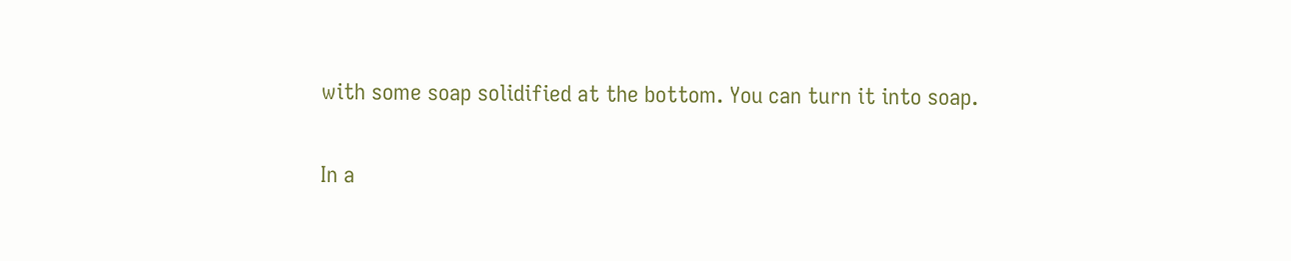with some soap solidified at the bottom. You can turn it into soap.

In a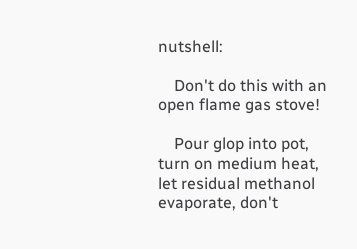nutshell:

    Don't do this with an open flame gas stove!

    Pour glop into pot, turn on medium heat, let residual methanol evaporate, don't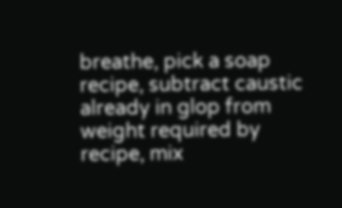breathe, pick a soap recipe, subtract caustic already in glop from weight required by recipe, mix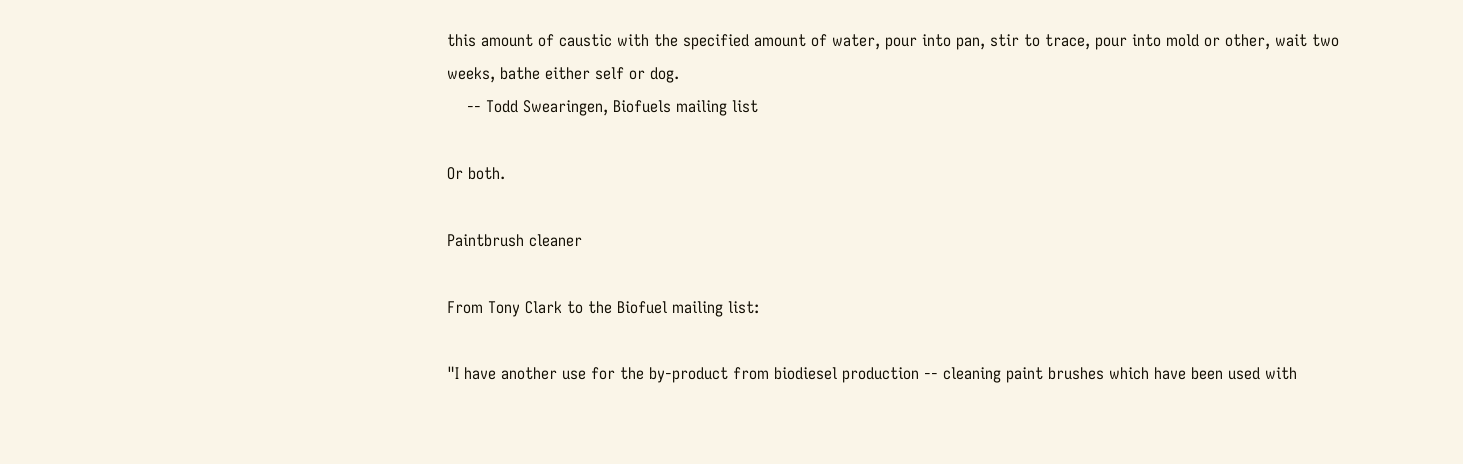this amount of caustic with the specified amount of water, pour into pan, stir to trace, pour into mold or other, wait two weeks, bathe either self or dog.
    -- Todd Swearingen, Biofuels mailing list

Or both.

Paintbrush cleaner

From Tony Clark to the Biofuel mailing list:

"I have another use for the by-product from biodiesel production -- cleaning paint brushes which have been used with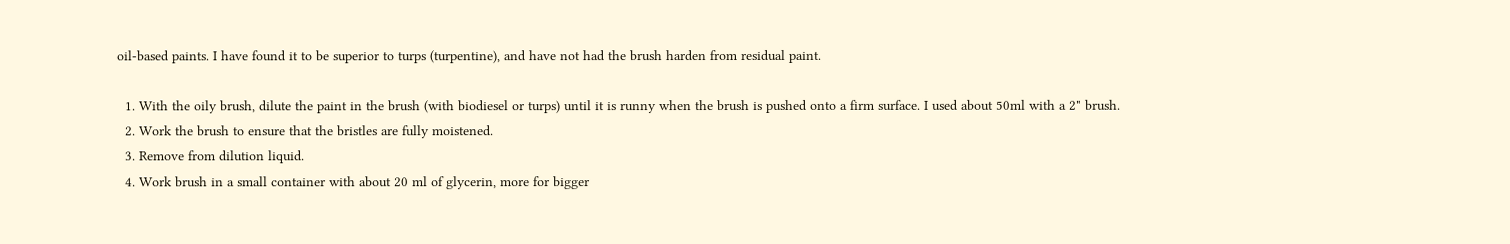oil-based paints. I have found it to be superior to turps (turpentine), and have not had the brush harden from residual paint.

  1. With the oily brush, dilute the paint in the brush (with biodiesel or turps) until it is runny when the brush is pushed onto a firm surface. I used about 50ml with a 2" brush.
  2. Work the brush to ensure that the bristles are fully moistened.
  3. Remove from dilution liquid.
  4. Work brush in a small container with about 20 ml of glycerin, more for bigger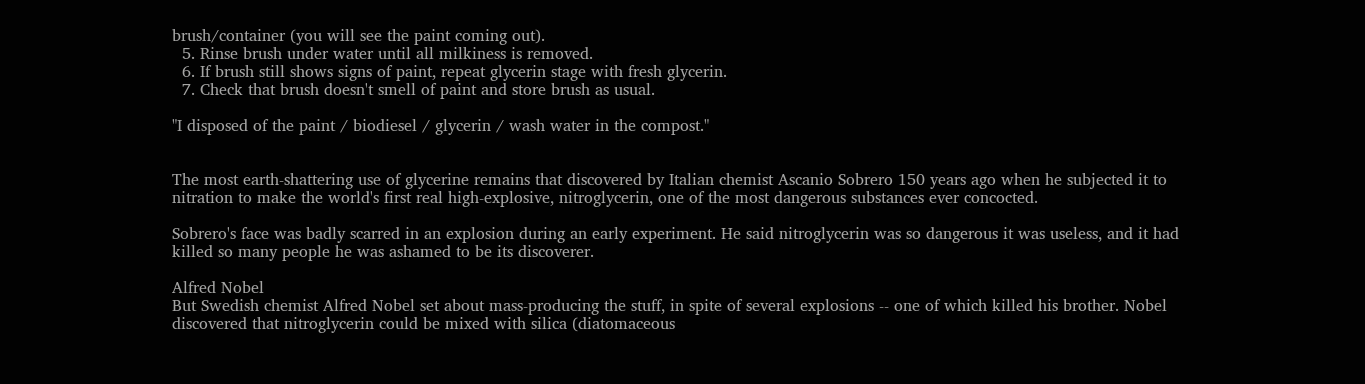brush/container (you will see the paint coming out).
  5. Rinse brush under water until all milkiness is removed.
  6. If brush still shows signs of paint, repeat glycerin stage with fresh glycerin.
  7. Check that brush doesn't smell of paint and store brush as usual.

"I disposed of the paint / biodiesel / glycerin / wash water in the compost."


The most earth-shattering use of glycerine remains that discovered by Italian chemist Ascanio Sobrero 150 years ago when he subjected it to nitration to make the world's first real high-explosive, nitroglycerin, one of the most dangerous substances ever concocted.

Sobrero's face was badly scarred in an explosion during an early experiment. He said nitroglycerin was so dangerous it was useless, and it had killed so many people he was ashamed to be its discoverer.

Alfred Nobel
But Swedish chemist Alfred Nobel set about mass-producing the stuff, in spite of several explosions -- one of which killed his brother. Nobel discovered that nitroglycerin could be mixed with silica (diatomaceous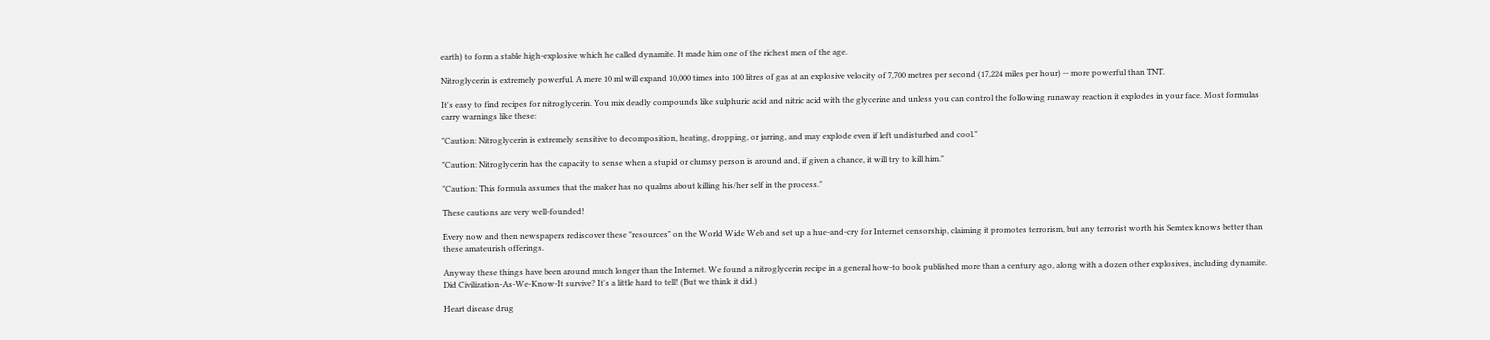earth) to form a stable high-explosive which he called dynamite. It made him one of the richest men of the age.

Nitroglycerin is extremely powerful. A mere 10 ml will expand 10,000 times into 100 litres of gas at an explosive velocity of 7,700 metres per second (17,224 miles per hour) -- more powerful than TNT.

It's easy to find recipes for nitroglycerin. You mix deadly compounds like sulphuric acid and nitric acid with the glycerine and unless you can control the following runaway reaction it explodes in your face. Most formulas carry warnings like these:

"Caution: Nitroglycerin is extremely sensitive to decomposition, heating, dropping, or jarring, and may explode even if left undisturbed and cool."

"Caution: Nitroglycerin has the capacity to sense when a stupid or clumsy person is around and, if given a chance, it will try to kill him."

"Caution: This formula assumes that the maker has no qualms about killing his/her self in the process."

These cautions are very well-founded!

Every now and then newspapers rediscover these "resources" on the World Wide Web and set up a hue-and-cry for Internet censorship, claiming it promotes terrorism, but any terrorist worth his Semtex knows better than these amateurish offerings.

Anyway these things have been around much longer than the Internet. We found a nitroglycerin recipe in a general how-to book published more than a century ago, along with a dozen other explosives, including dynamite. Did Civilization-As-We-Know-It survive? It's a little hard to tell! (But we think it did.)

Heart disease drug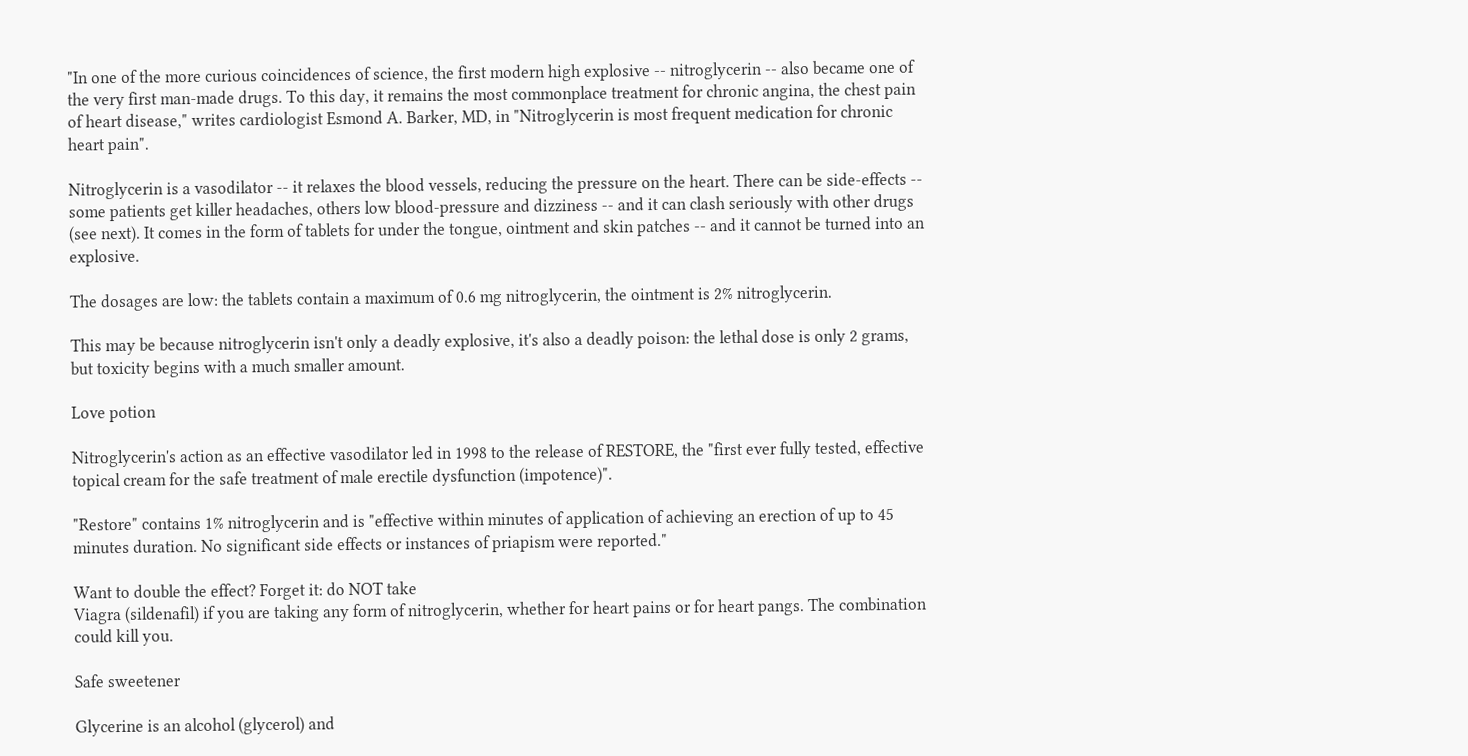"In one of the more curious coincidences of science, the first modern high explosive -- nitroglycerin -- also became one of the very first man-made drugs. To this day, it remains the most commonplace treatment for chronic angina, the chest pain of heart disease," writes cardiologist Esmond A. Barker, MD, in "Nitroglycerin is most frequent medication for chronic heart pain".

Nitroglycerin is a vasodilator -- it relaxes the blood vessels, reducing the pressure on the heart. There can be side-effects -- some patients get killer headaches, others low blood-pressure and dizziness -- and it can clash seriously with other drugs (see next). It comes in the form of tablets for under the tongue, ointment and skin patches -- and it cannot be turned into an explosive.

The dosages are low: the tablets contain a maximum of 0.6 mg nitroglycerin, the ointment is 2% nitroglycerin.

This may be because nitroglycerin isn't only a deadly explosive, it's also a deadly poison: the lethal dose is only 2 grams, but toxicity begins with a much smaller amount.

Love potion

Nitroglycerin's action as an effective vasodilator led in 1998 to the release of RESTORE, the "first ever fully tested, effective topical cream for the safe treatment of male erectile dysfunction (impotence)".

"Restore" contains 1% nitroglycerin and is "effective within minutes of application of achieving an erection of up to 45 minutes duration. No significant side effects or instances of priapism were reported."

Want to double the effect? Forget it: do NOT take
Viagra (sildenafil) if you are taking any form of nitroglycerin, whether for heart pains or for heart pangs. The combination could kill you.

Safe sweetener

Glycerine is an alcohol (glycerol) and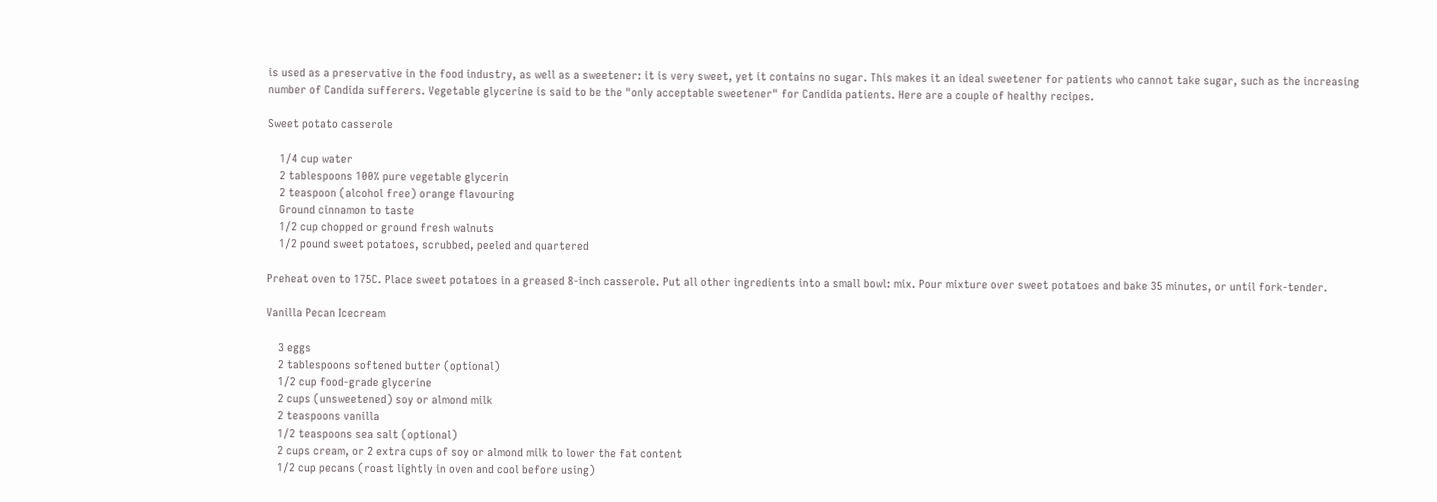is used as a preservative in the food industry, as well as a sweetener: it is very sweet, yet it contains no sugar. This makes it an ideal sweetener for patients who cannot take sugar, such as the increasing number of Candida sufferers. Vegetable glycerine is said to be the "only acceptable sweetener" for Candida patients. Here are a couple of healthy recipes.

Sweet potato casserole

    1/4 cup water
    2 tablespoons 100% pure vegetable glycerin
    2 teaspoon (alcohol free) orange flavouring
    Ground cinnamon to taste
    1/2 cup chopped or ground fresh walnuts
    1/2 pound sweet potatoes, scrubbed, peeled and quartered

Preheat oven to 175C. Place sweet potatoes in a greased 8-inch casserole. Put all other ingredients into a small bowl: mix. Pour mixture over sweet potatoes and bake 35 minutes, or until fork-tender.

Vanilla Pecan Icecream

    3 eggs
    2 tablespoons softened butter (optional)
    1/2 cup food-grade glycerine
    2 cups (unsweetened) soy or almond milk
    2 teaspoons vanilla
    1/2 teaspoons sea salt (optional)
    2 cups cream, or 2 extra cups of soy or almond milk to lower the fat content
    1/2 cup pecans (roast lightly in oven and cool before using)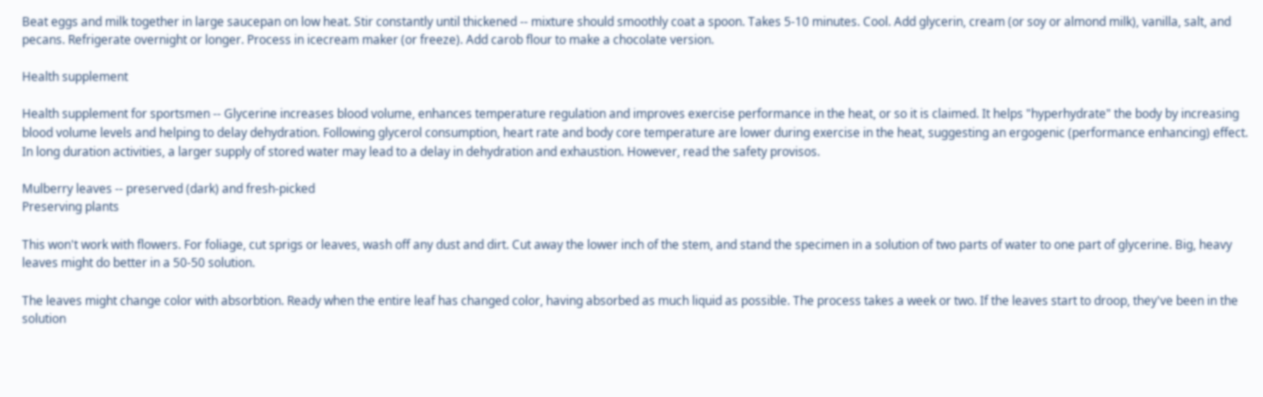Beat eggs and milk together in large saucepan on low heat. Stir constantly until thickened -- mixture should smoothly coat a spoon. Takes 5-10 minutes. Cool. Add glycerin, cream (or soy or almond milk), vanilla, salt, and pecans. Refrigerate overnight or longer. Process in icecream maker (or freeze). Add carob flour to make a chocolate version.

Health supplement

Health supplement for sportsmen -- Glycerine increases blood volume, enhances temperature regulation and improves exercise performance in the heat, or so it is claimed. It helps "hyperhydrate" the body by increasing blood volume levels and helping to delay dehydration. Following glycerol consumption, heart rate and body core temperature are lower during exercise in the heat, suggesting an ergogenic (performance enhancing) effect. In long duration activities, a larger supply of stored water may lead to a delay in dehydration and exhaustion. However, read the safety provisos.

Mulberry leaves -- preserved (dark) and fresh-picked
Preserving plants

This won't work with flowers. For foliage, cut sprigs or leaves, wash off any dust and dirt. Cut away the lower inch of the stem, and stand the specimen in a solution of two parts of water to one part of glycerine. Big, heavy leaves might do better in a 50-50 solution.

The leaves might change color with absorbtion. Ready when the entire leaf has changed color, having absorbed as much liquid as possible. The process takes a week or two. If the leaves start to droop, they've been in the solution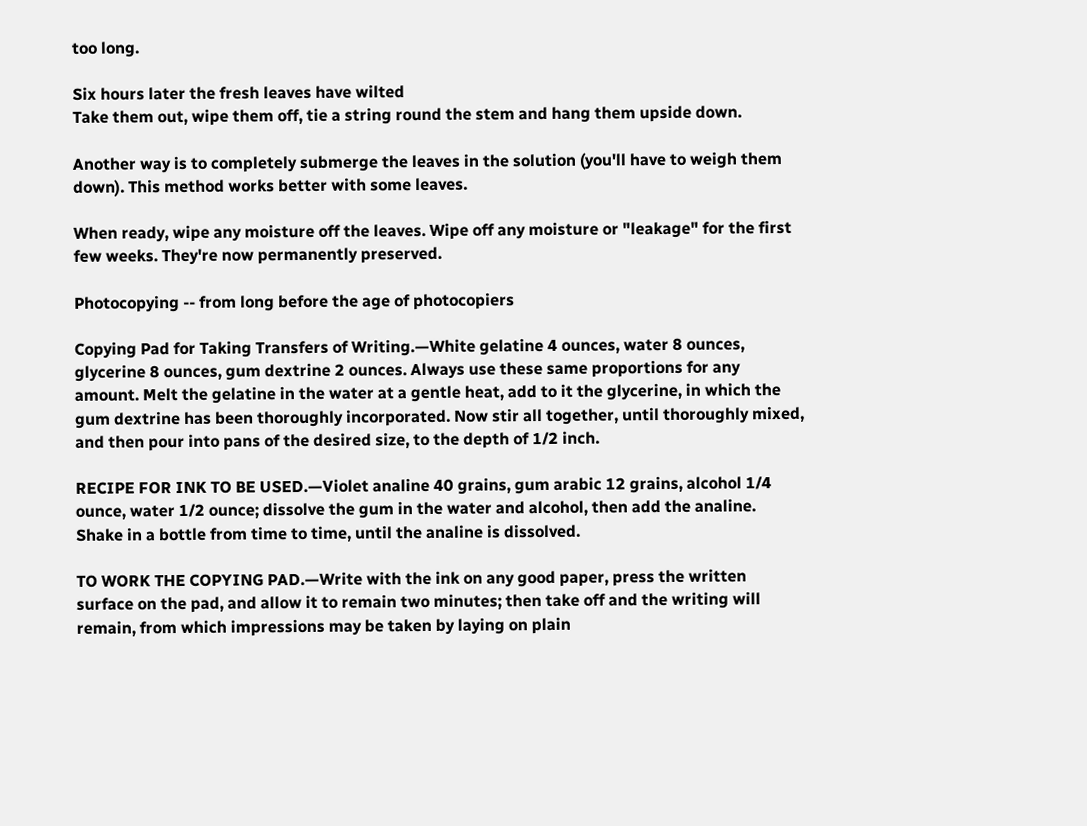too long.

Six hours later the fresh leaves have wilted
Take them out, wipe them off, tie a string round the stem and hang them upside down.

Another way is to completely submerge the leaves in the solution (you'll have to weigh them down). This method works better with some leaves.

When ready, wipe any moisture off the leaves. Wipe off any moisture or "leakage" for the first few weeks. They're now permanently preserved.

Photocopying -- from long before the age of photocopiers

Copying Pad for Taking Transfers of Writing.—White gelatine 4 ounces, water 8 ounces, glycerine 8 ounces, gum dextrine 2 ounces. Always use these same proportions for any amount. Melt the gelatine in the water at a gentle heat, add to it the glycerine, in which the gum dextrine has been thoroughly incorporated. Now stir all together, until thoroughly mixed, and then pour into pans of the desired size, to the depth of 1/2 inch.

RECIPE FOR INK TO BE USED.—Violet analine 40 grains, gum arabic 12 grains, alcohol 1/4 ounce, water 1/2 ounce; dissolve the gum in the water and alcohol, then add the analine. Shake in a bottle from time to time, until the analine is dissolved.

TO WORK THE COPYING PAD.—Write with the ink on any good paper, press the written surface on the pad, and allow it to remain two minutes; then take off and the writing will remain, from which impressions may be taken by laying on plain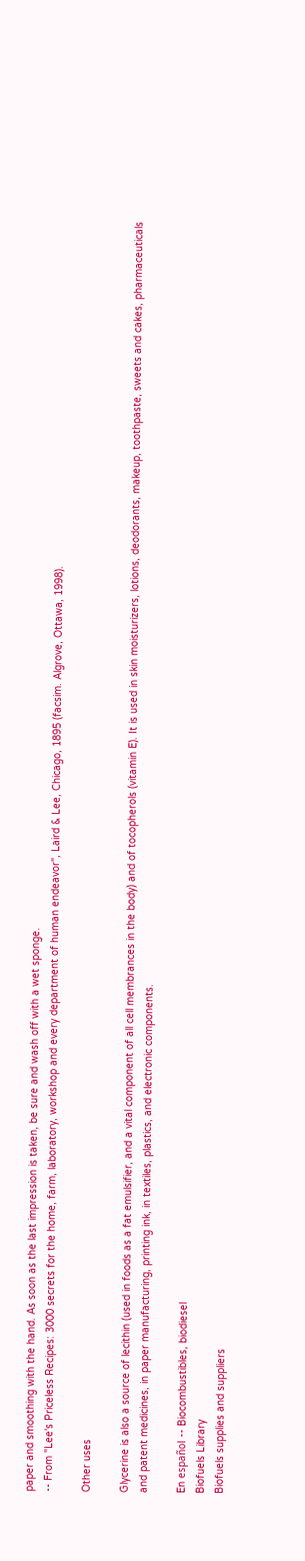paper and smoothing with the hand. As soon as the last impression is taken, be sure and wash off with a wet sponge.
-- From "Lee's Priceless Recipes: 3000 secrets for the home, farm, laboratory, workshop and every department of human endeavor", Laird & Lee, Chicago, 1895 (facsim. Algrove, Ottawa, 1998).

Other uses

Glycerine is also a source of lecithin (used in foods as a fat emulsifier, and a vital component of all cell membrances in the body) and of tocopherols (vitamin E). It is used in skin moisturizers, lotions, deodorants, makeup, toothpaste, sweets and cakes, pharmaceuticals and patent medicines, in paper manufacturing, printing ink, in textiles, plastics, and electronic components.

En español -- Biocombustibles, biodiesel
Biofuels Library
Biofuels supplies and suppliers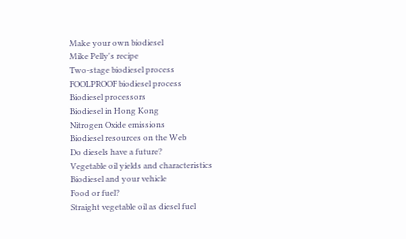Make your own biodiesel
Mike Pelly's recipe
Two-stage biodiesel process
FOOLPROOF biodiesel process
Biodiesel processors
Biodiesel in Hong Kong
Nitrogen Oxide emissions
Biodiesel resources on the Web
Do diesels have a future?
Vegetable oil yields and characteristics
Biodiesel and your vehicle
Food or fuel?
Straight vegetable oil as diesel fuel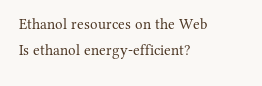Ethanol resources on the Web
Is ethanol energy-efficient?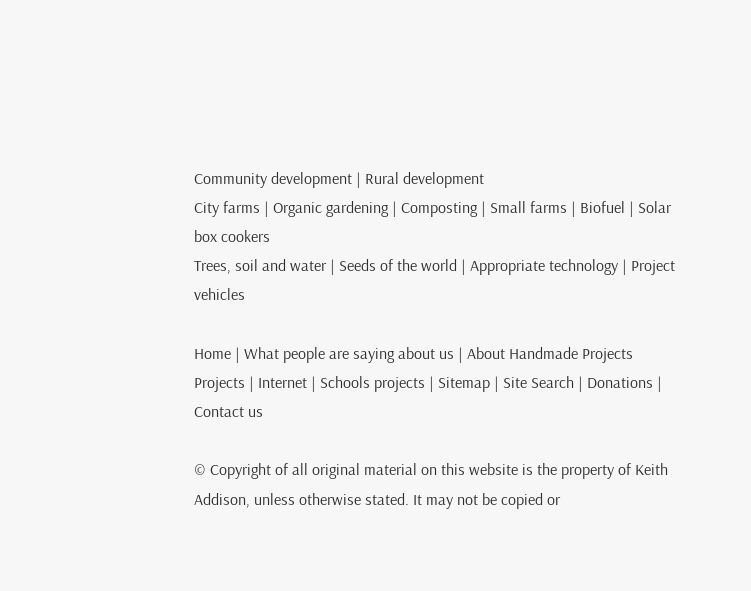Community development | Rural development
City farms | Organic gardening | Composting | Small farms | Biofuel | Solar box cookers
Trees, soil and water | Seeds of the world | Appropriate technology | Project vehicles

Home | What people are saying about us | About Handmade Projects
Projects | Internet | Schools projects | Sitemap | Site Search | Donations | Contact us

© Copyright of all original material on this website is the property of Keith Addison, unless otherwise stated. It may not be copied or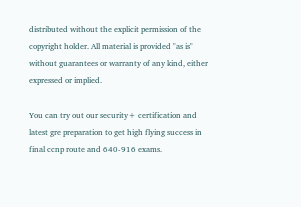distributed without the explicit permission of the copyright holder. All material is provided "as is" without guarantees or warranty of any kind, either expressed or implied.

You can try out our security+ certification and latest gre preparation to get high flying success in final ccnp route and 640-916 exams.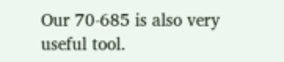Our 70-685 is also very useful tool.